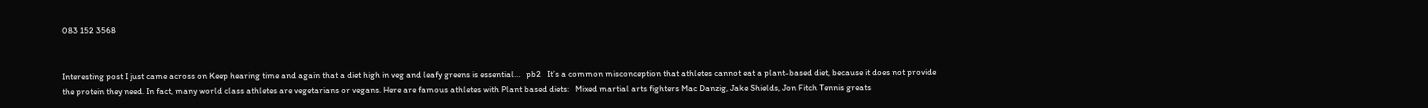083 152 3568


Interesting post I just came across on Keep hearing time and again that a diet high in veg and leafy greens is essential…   pb2   It’s a common misconception that athletes cannot eat a plant-based diet, because it does not provide the protein they need. In fact, many world class athletes are vegetarians or vegans. Here are famous athletes with Plant based diets:   Mixed martial arts fighters Mac Danzig, Jake Shields, Jon Fitch Tennis greats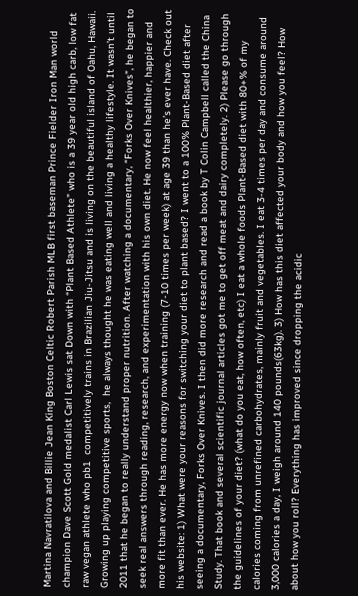Martina Navratilova and Billie Jean King Boston Celtic Robert Parish MLB first baseman Prince Fielder Iron Man world champion Dave Scott Gold medalist Carl Lewis sat Down with “Plant Based Athlete” who is a 39 year old high carb, low fat raw vegan athlete who pb1  competitively trains in Brazilian Jiu-Jitsu and is living on the beautiful island of Oahu, Hawaii. Growing up playing competitive sports,  he always thought he was eating well and living a healthy lifestyle. It wasn’t until 2011 that he began to really understand proper nutrition. After watching a documentary, “Forks Over Knives”, he began to seek real answers through reading, research, and experimentation with his own diet. He now feel healthier, happier and more fit than ever. He has more energy now when training (7-10 times per week) at age 39 than he’s ever have. Check out his website: 1) What were your reasons for switching your diet to plant based? I went to a 100% Plant-Based diet after seeing a documentary, Forks Over Knives. I then did more research and read a book by T Colin Campbell called the China Study. That book and several scientific journal articles got me to get off meat and dairy completely. 2) Please go through the guidelines of your diet? (what do you eat, how often, etc) I eat a whole foods Plant-Based diet with 80+% of my calories coming from unrefined carbohydrates, mainly fruit and vegetables. I eat 3-4 times per day and consume around 3,000 calories a day, I weigh around 140 pounds(63kg). 3) How has this diet affected your body and how you feel? How about how you roll? Everything has improved since dropping the acidic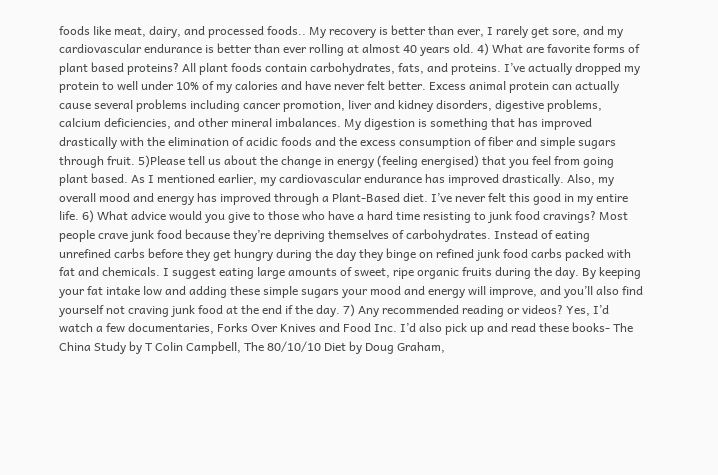foods like meat, dairy, and processed foods.. My recovery is better than ever, I rarely get sore, and my cardiovascular endurance is better than ever rolling at almost 40 years old. 4) What are favorite forms of plant based proteins? All plant foods contain carbohydrates, fats, and proteins. I’ve actually dropped my protein to well under 10% of my calories and have never felt better. Excess animal protein can actually cause several problems including cancer promotion, liver and kidney disorders, digestive problems, calcium deficiencies, and other mineral imbalances. My digestion is something that has improved drastically with the elimination of acidic foods and the excess consumption of fiber and simple sugars through fruit. 5)Please tell us about the change in energy (feeling energised) that you feel from going plant based. As I mentioned earlier, my cardiovascular endurance has improved drastically. Also, my overall mood and energy has improved through a Plant-Based diet. I’ve never felt this good in my entire life. 6) What advice would you give to those who have a hard time resisting to junk food cravings? Most people crave junk food because they’re depriving themselves of carbohydrates. Instead of eating unrefined carbs before they get hungry during the day they binge on refined junk food carbs packed with fat and chemicals. I suggest eating large amounts of sweet, ripe organic fruits during the day. By keeping your fat intake low and adding these simple sugars your mood and energy will improve, and you’ll also find yourself not craving junk food at the end if the day. 7) Any recommended reading or videos? Yes, I’d watch a few documentaries, Forks Over Knives and Food Inc. I’d also pick up and read these books- The China Study by T Colin Campbell, The 80/10/10 Diet by Doug Graham,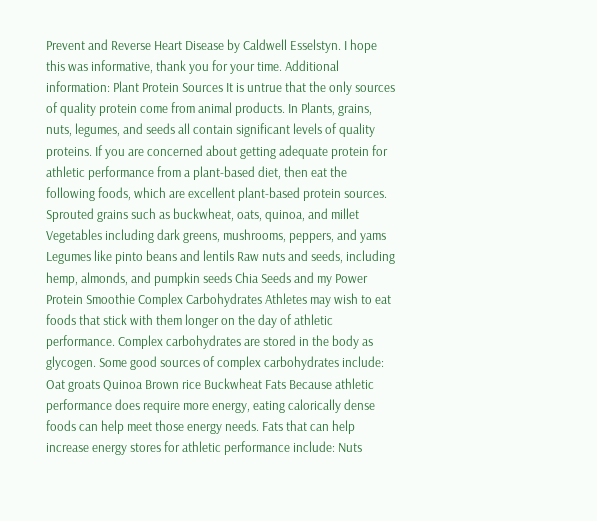Prevent and Reverse Heart Disease by Caldwell Esselstyn. I hope this was informative, thank you for your time. Additional information: Plant Protein Sources It is untrue that the only sources of quality protein come from animal products. In Plants, grains, nuts, legumes, and seeds all contain significant levels of quality proteins. If you are concerned about getting adequate protein for athletic performance from a plant-based diet, then eat the following foods, which are excellent plant-based protein sources. Sprouted grains such as buckwheat, oats, quinoa, and millet Vegetables including dark greens, mushrooms, peppers, and yams Legumes like pinto beans and lentils Raw nuts and seeds, including hemp, almonds, and pumpkin seeds Chia Seeds and my Power Protein Smoothie Complex Carbohydrates Athletes may wish to eat foods that stick with them longer on the day of athletic performance. Complex carbohydrates are stored in the body as glycogen. Some good sources of complex carbohydrates include: Oat groats Quinoa Brown rice Buckwheat Fats Because athletic performance does require more energy, eating calorically dense foods can help meet those energy needs. Fats that can help increase energy stores for athletic performance include: Nuts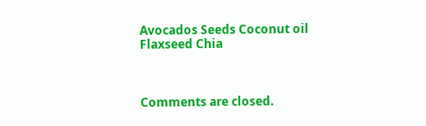Avocados Seeds Coconut oil Flaxseed Chia



Comments are closed.